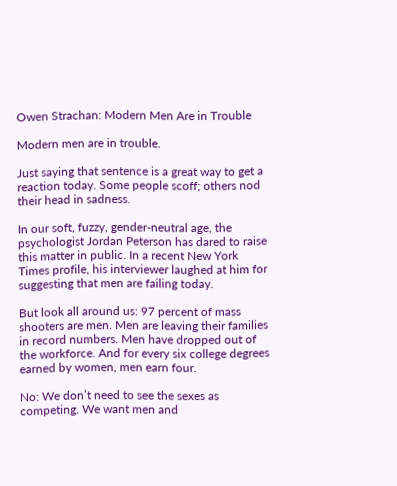Owen Strachan: Modern Men Are in Trouble

Modern men are in trouble.

Just saying that sentence is a great way to get a reaction today. Some people scoff; others nod their head in sadness.

In our soft, fuzzy, gender-neutral age, the psychologist Jordan Peterson has dared to raise this matter in public. In a recent New York Times profile, his interviewer laughed at him for suggesting that men are failing today.

But look all around us: 97 percent of mass shooters are men. Men are leaving their families in record numbers. Men have dropped out of the workforce. And for every six college degrees earned by women, men earn four.

No: We don’t need to see the sexes as competing. We want men and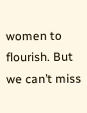women to flourish. But we can’t miss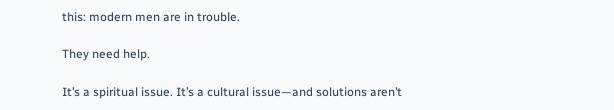this: modern men are in trouble.

They need help.

It’s a spiritual issue. It’s a cultural issue—and solutions aren’t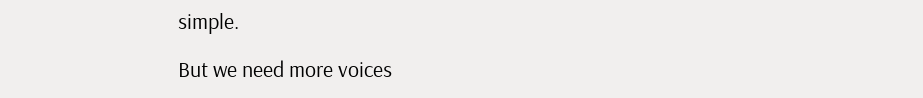simple.

But we need more voices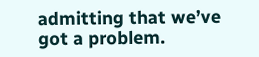admitting that we’ve got a problem.